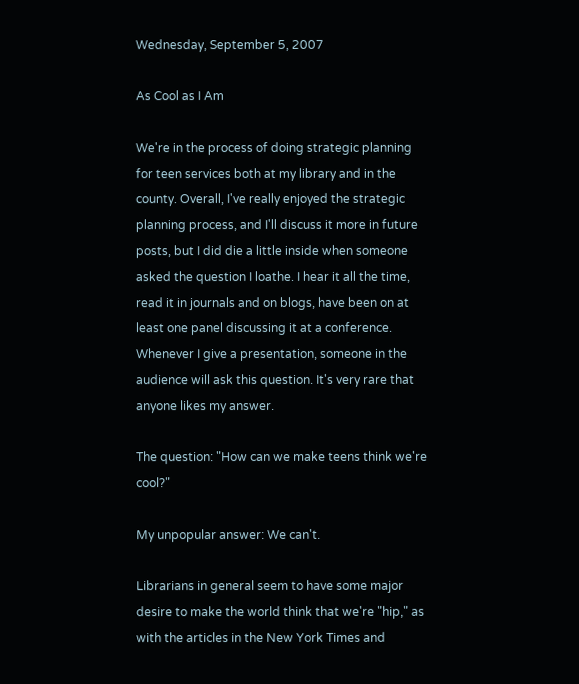Wednesday, September 5, 2007

As Cool as I Am

We're in the process of doing strategic planning for teen services both at my library and in the county. Overall, I've really enjoyed the strategic planning process, and I'll discuss it more in future posts, but I did die a little inside when someone asked the question I loathe. I hear it all the time, read it in journals and on blogs, have been on at least one panel discussing it at a conference. Whenever I give a presentation, someone in the audience will ask this question. It's very rare that anyone likes my answer.

The question: "How can we make teens think we're cool?"

My unpopular answer: We can't.

Librarians in general seem to have some major desire to make the world think that we're "hip," as with the articles in the New York Times and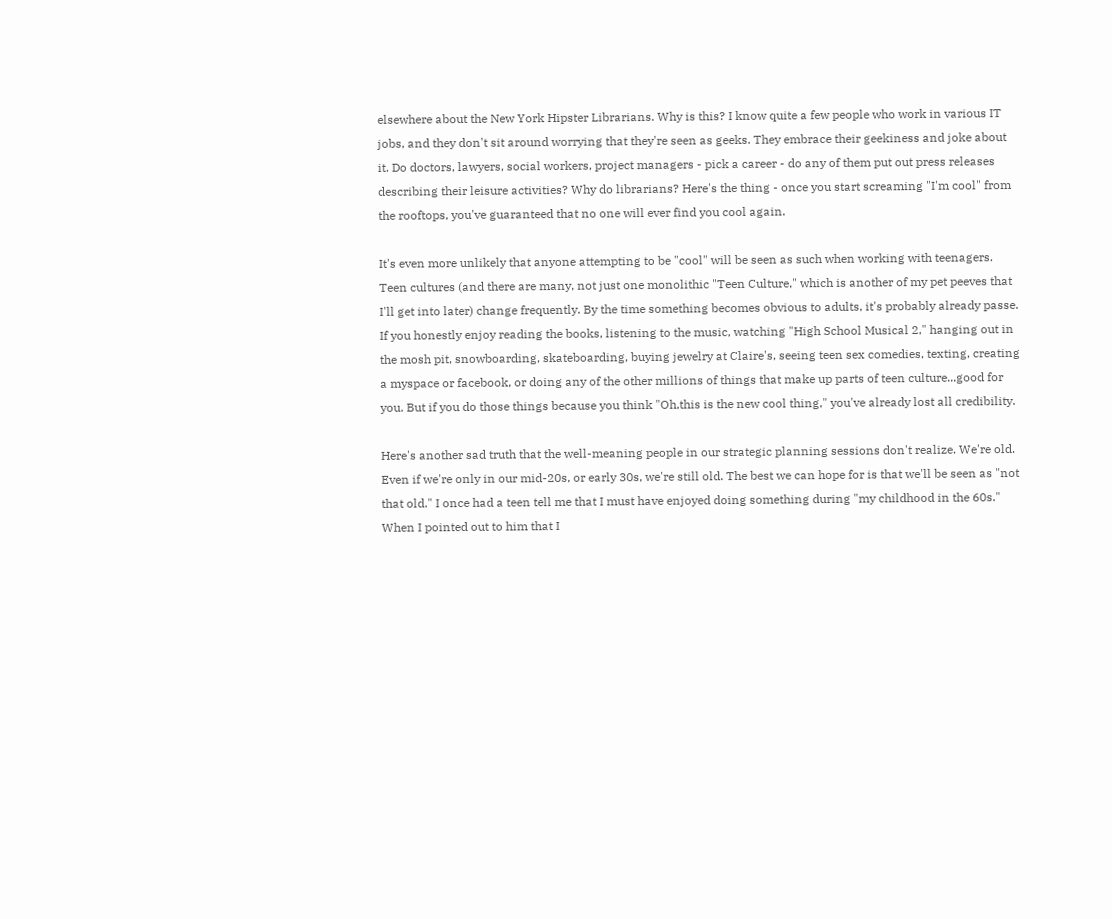elsewhere about the New York Hipster Librarians. Why is this? I know quite a few people who work in various IT jobs, and they don't sit around worrying that they're seen as geeks. They embrace their geekiness and joke about it. Do doctors, lawyers, social workers, project managers - pick a career - do any of them put out press releases describing their leisure activities? Why do librarians? Here's the thing - once you start screaming "I'm cool" from the rooftops, you've guaranteed that no one will ever find you cool again.

It's even more unlikely that anyone attempting to be "cool" will be seen as such when working with teenagers. Teen cultures (and there are many, not just one monolithic "Teen Culture," which is another of my pet peeves that I'll get into later) change frequently. By the time something becomes obvious to adults, it's probably already passe. If you honestly enjoy reading the books, listening to the music, watching "High School Musical 2," hanging out in the mosh pit, snowboarding, skateboarding, buying jewelry at Claire's, seeing teen sex comedies, texting, creating a myspace or facebook, or doing any of the other millions of things that make up parts of teen culture...good for you. But if you do those things because you think "Oh,this is the new cool thing," you've already lost all credibility.

Here's another sad truth that the well-meaning people in our strategic planning sessions don't realize. We're old. Even if we're only in our mid-20s, or early 30s, we're still old. The best we can hope for is that we'll be seen as "not that old." I once had a teen tell me that I must have enjoyed doing something during "my childhood in the 60s." When I pointed out to him that I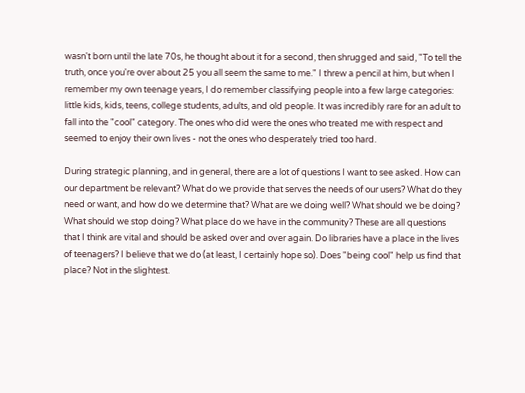wasn't born until the late 70s, he thought about it for a second, then shrugged and said, "To tell the truth, once you're over about 25 you all seem the same to me." I threw a pencil at him, but when I remember my own teenage years, I do remember classifying people into a few large categories: little kids, kids, teens, college students, adults, and old people. It was incredibly rare for an adult to fall into the "cool" category. The ones who did were the ones who treated me with respect and seemed to enjoy their own lives - not the ones who desperately tried too hard.

During strategic planning, and in general, there are a lot of questions I want to see asked. How can our department be relevant? What do we provide that serves the needs of our users? What do they need or want, and how do we determine that? What are we doing well? What should we be doing?
What should we stop doing? What place do we have in the community? These are all questions that I think are vital and should be asked over and over again. Do libraries have a place in the lives of teenagers? I believe that we do (at least, I certainly hope so). Does "being cool" help us find that place? Not in the slightest.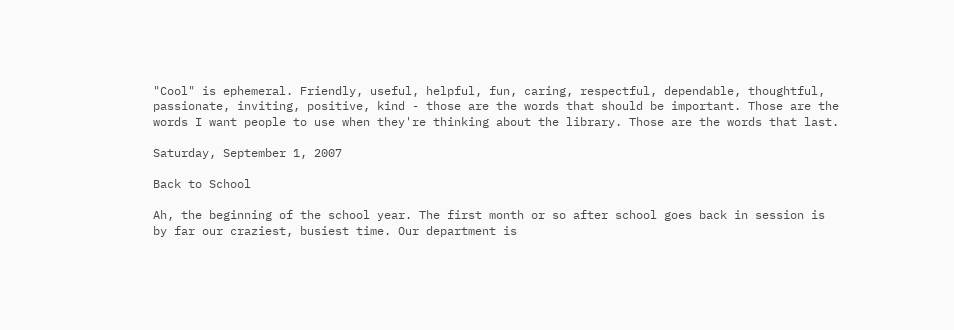"Cool" is ephemeral. Friendly, useful, helpful, fun, caring, respectful, dependable, thoughtful, passionate, inviting, positive, kind - those are the words that should be important. Those are the words I want people to use when they're thinking about the library. Those are the words that last.

Saturday, September 1, 2007

Back to School

Ah, the beginning of the school year. The first month or so after school goes back in session is by far our craziest, busiest time. Our department is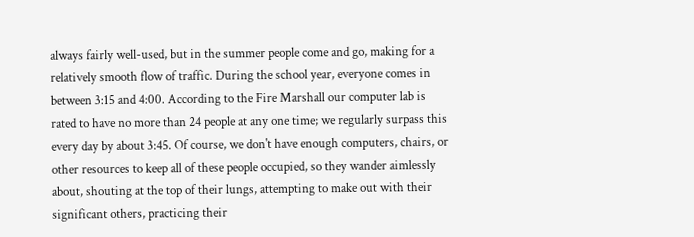always fairly well-used, but in the summer people come and go, making for a relatively smooth flow of traffic. During the school year, everyone comes in between 3:15 and 4:00. According to the Fire Marshall our computer lab is rated to have no more than 24 people at any one time; we regularly surpass this every day by about 3:45. Of course, we don't have enough computers, chairs, or other resources to keep all of these people occupied, so they wander aimlessly about, shouting at the top of their lungs, attempting to make out with their significant others, practicing their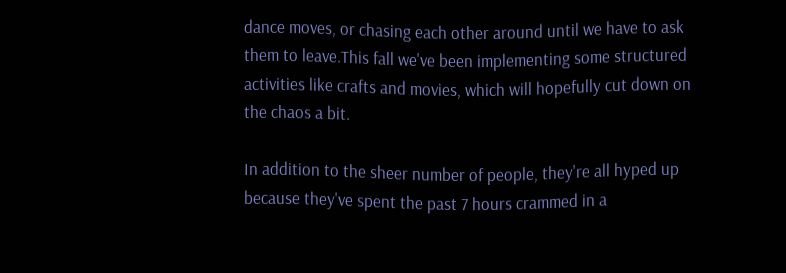dance moves, or chasing each other around until we have to ask them to leave.This fall we've been implementing some structured activities like crafts and movies, which will hopefully cut down on the chaos a bit.

In addition to the sheer number of people, they're all hyped up because they've spent the past 7 hours crammed in a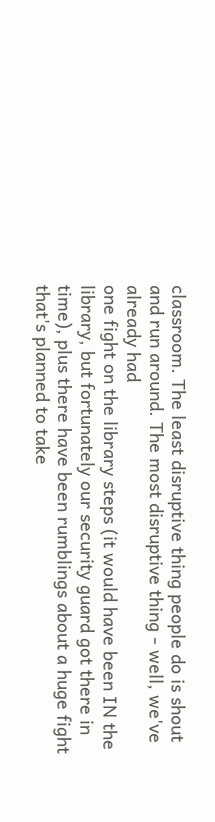classroom. The least disruptive thing people do is shout and run around. The most disruptive thing - well, we've already had
one fight on the library steps (it would have been IN the library, but fortunately our security guard got there in time), plus there have been rumblings about a huge fight that's planned to take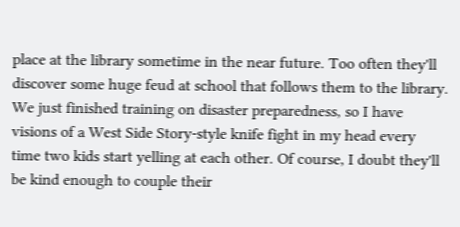place at the library sometime in the near future. Too often they'll discover some huge feud at school that follows them to the library. We just finished training on disaster preparedness, so I have visions of a West Side Story-style knife fight in my head every time two kids start yelling at each other. Of course, I doubt they'll be kind enough to couple their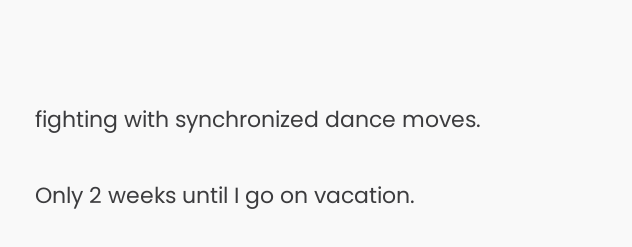fighting with synchronized dance moves.

Only 2 weeks until I go on vacation.